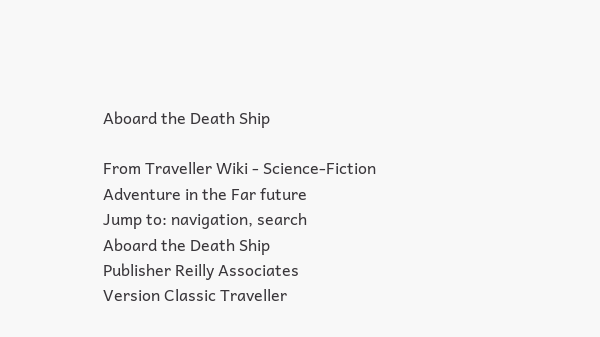Aboard the Death Ship

From Traveller Wiki - Science-Fiction Adventure in the Far future
Jump to: navigation, search
Aboard the Death Ship
Publisher Reilly Associates
Version Classic Traveller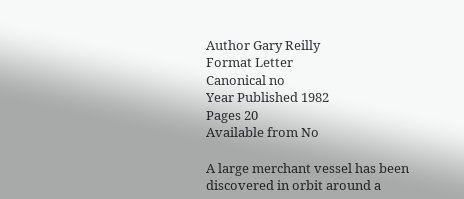Author Gary Reilly
Format Letter
Canonical no
Year Published 1982
Pages 20
Available from No

A large merchant vessel has been discovered in orbit around a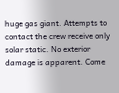huge gas giant. Attempts to contact the crew receive only solar static. No exterior damage is apparent. Come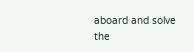aboard and solve the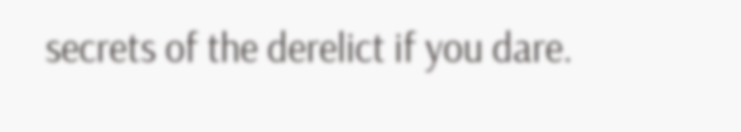secrets of the derelict if you dare.